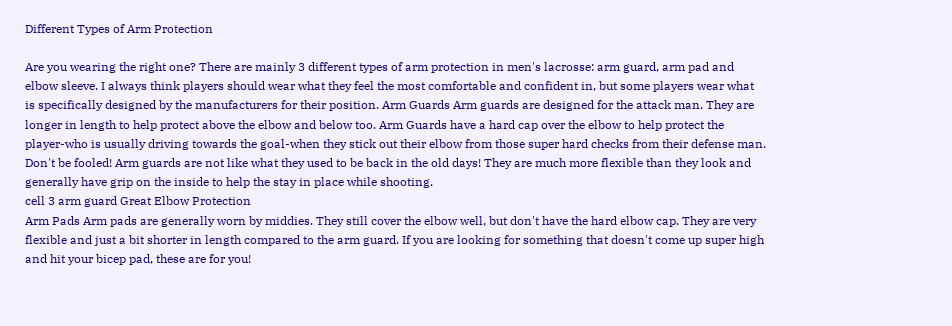Different Types of Arm Protection

Are you wearing the right one? There are mainly 3 different types of arm protection in men's lacrosse: arm guard, arm pad and elbow sleeve. I always think players should wear what they feel the most comfortable and confident in, but some players wear what is specifically designed by the manufacturers for their position. Arm Guards Arm guards are designed for the attack man. They are longer in length to help protect above the elbow and below too. Arm Guards have a hard cap over the elbow to help protect the player-who is usually driving towards the goal-when they stick out their elbow from those super hard checks from their defense man. Don't be fooled! Arm guards are not like what they used to be back in the old days! They are much more flexible than they look and generally have grip on the inside to help the stay in place while shooting.
cell 3 arm guard Great Elbow Protection
Arm Pads Arm pads are generally worn by middies. They still cover the elbow well, but don't have the hard elbow cap. They are very flexible and just a bit shorter in length compared to the arm guard. If you are looking for something that doesn't come up super high and hit your bicep pad, these are for you!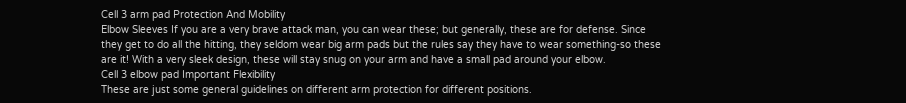Cell 3 arm pad Protection And Mobility
Elbow Sleeves If you are a very brave attack man, you can wear these; but generally, these are for defense. Since they get to do all the hitting, they seldom wear big arm pads but the rules say they have to wear something-so these are it! With a very sleek design, these will stay snug on your arm and have a small pad around your elbow.
Cell 3 elbow pad Important Flexibility
These are just some general guidelines on different arm protection for different positions.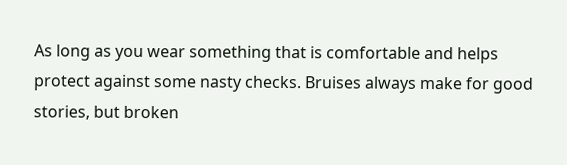As long as you wear something that is comfortable and helps protect against some nasty checks. Bruises always make for good stories, but broken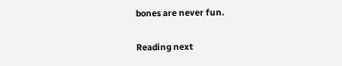bones are never fun.

Reading next